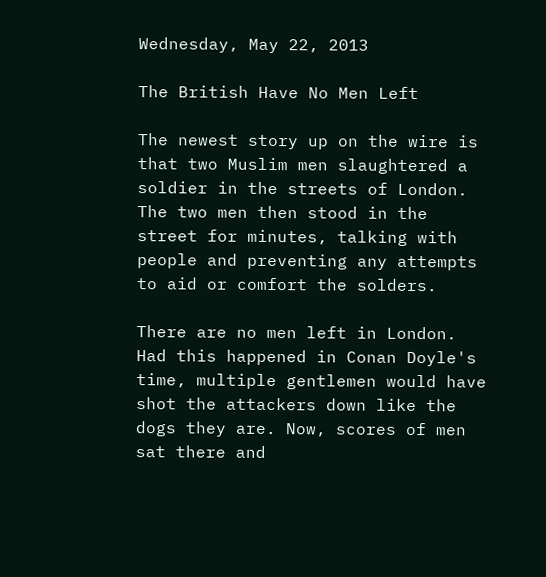Wednesday, May 22, 2013

The British Have No Men Left

The newest story up on the wire is that two Muslim men slaughtered a soldier in the streets of London. The two men then stood in the street for minutes, talking with people and preventing any attempts to aid or comfort the solders.

There are no men left in London. Had this happened in Conan Doyle's time, multiple gentlemen would have shot the attackers down like the dogs they are. Now, scores of men sat there and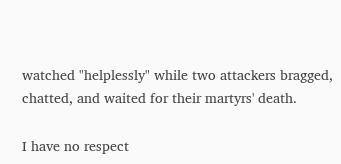watched "helplessly" while two attackers bragged, chatted, and waited for their martyrs' death.

I have no respect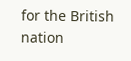for the British nation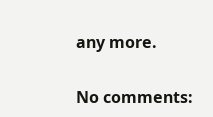any more.

No comments: